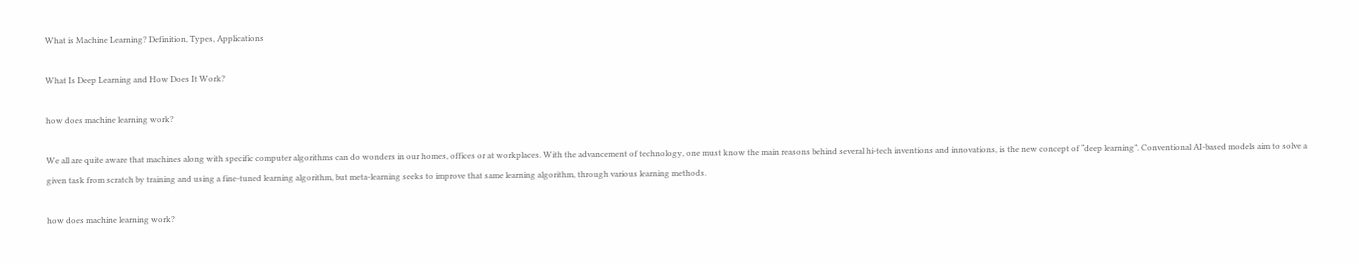What is Machine Learning? Definition, Types, Applications

What Is Deep Learning and How Does It Work?

how does machine learning work?

We all are quite aware that machines along with specific computer algorithms can do wonders in our homes, offices or at workplaces. With the advancement of technology, one must know the main reasons behind several hi-tech inventions and innovations, is the new concept of “deep learning”. Conventional AI-based models aim to solve a given task from scratch by training and using a fine-tuned learning algorithm, but meta-learning seeks to improve that same learning algorithm, through various learning methods.

how does machine learning work?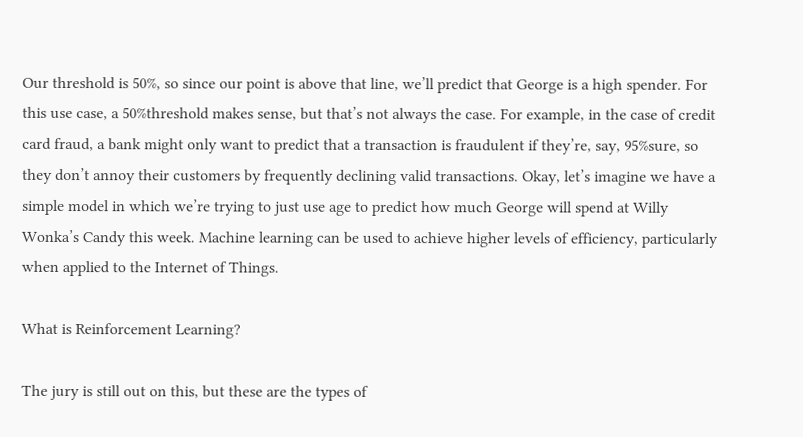Our threshold is 50%, so since our point is above that line, we’ll predict that George is a high spender. For this use case, a 50%threshold makes sense, but that’s not always the case. For example, in the case of credit card fraud, a bank might only want to predict that a transaction is fraudulent if they’re, say, 95%sure, so they don’t annoy their customers by frequently declining valid transactions. Okay, let’s imagine we have a simple model in which we’re trying to just use age to predict how much George will spend at Willy Wonka’s Candy this week. Machine learning can be used to achieve higher levels of efficiency, particularly when applied to the Internet of Things.

What is Reinforcement Learning?

The jury is still out on this, but these are the types of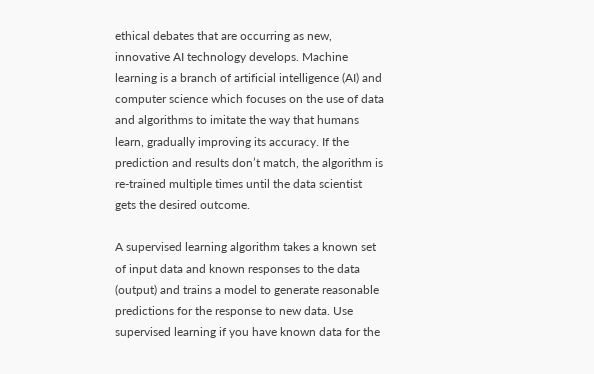ethical debates that are occurring as new, innovative AI technology develops. Machine learning is a branch of artificial intelligence (AI) and computer science which focuses on the use of data and algorithms to imitate the way that humans learn, gradually improving its accuracy. If the prediction and results don’t match, the algorithm is re-trained multiple times until the data scientist gets the desired outcome.

A supervised learning algorithm takes a known set of input data and known responses to the data (output) and trains a model to generate reasonable predictions for the response to new data. Use supervised learning if you have known data for the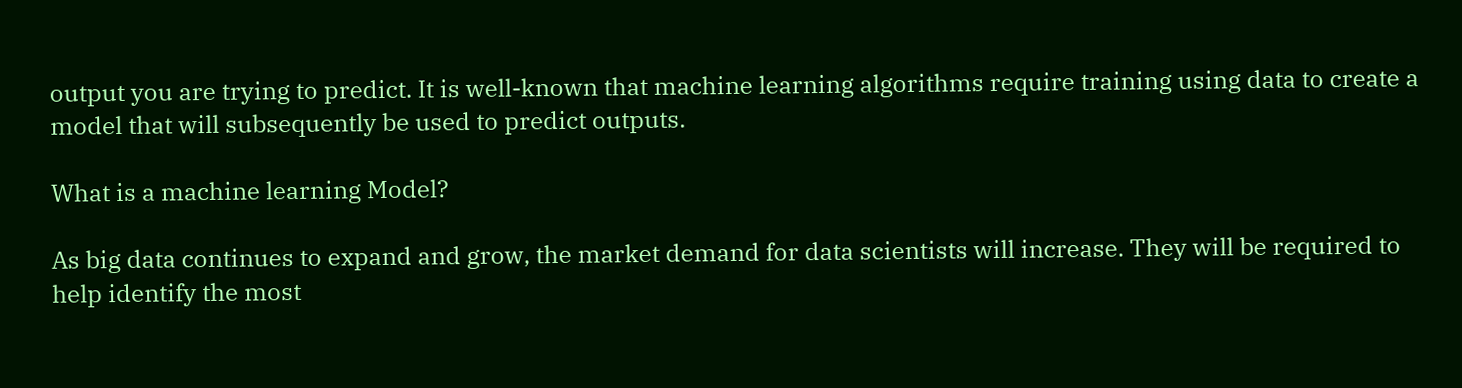output you are trying to predict. It is well-known that machine learning algorithms require training using data to create a model that will subsequently be used to predict outputs.

What is a machine learning Model?

As big data continues to expand and grow, the market demand for data scientists will increase. They will be required to help identify the most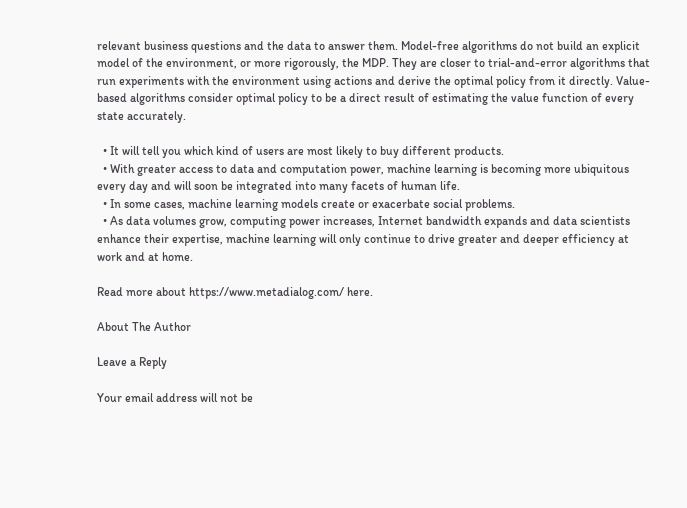relevant business questions and the data to answer them. Model-free algorithms do not build an explicit model of the environment, or more rigorously, the MDP. They are closer to trial-and-error algorithms that run experiments with the environment using actions and derive the optimal policy from it directly. Value-based algorithms consider optimal policy to be a direct result of estimating the value function of every state accurately.

  • It will tell you which kind of users are most likely to buy different products.
  • With greater access to data and computation power, machine learning is becoming more ubiquitous every day and will soon be integrated into many facets of human life.
  • In some cases, machine learning models create or exacerbate social problems.
  • As data volumes grow, computing power increases, Internet bandwidth expands and data scientists enhance their expertise, machine learning will only continue to drive greater and deeper efficiency at work and at home.

Read more about https://www.metadialog.com/ here.

About The Author

Leave a Reply

Your email address will not be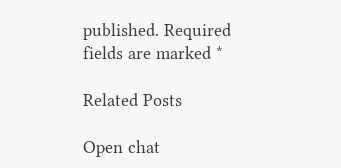published. Required fields are marked *

Related Posts

Open chat